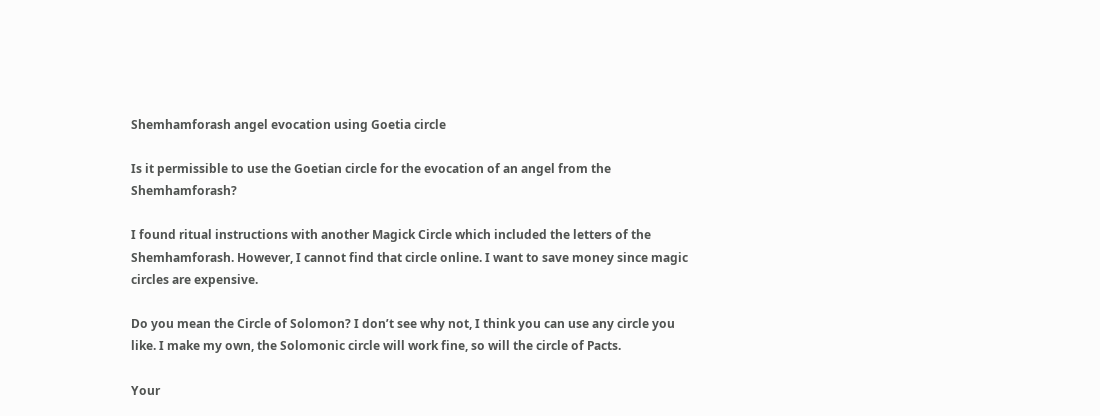Shemhamforash angel evocation using Goetia circle

Is it permissible to use the Goetian circle for the evocation of an angel from the Shemhamforash?

I found ritual instructions with another Magick Circle which included the letters of the Shemhamforash. However, I cannot find that circle online. I want to save money since magic circles are expensive.

Do you mean the Circle of Solomon? I don’t see why not, I think you can use any circle you like. I make my own, the Solomonic circle will work fine, so will the circle of Pacts.

Your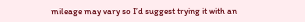mileage may vary so I’d suggest trying it with an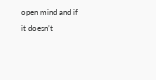open mind and if it doesn’t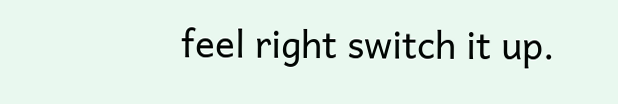feel right switch it up.